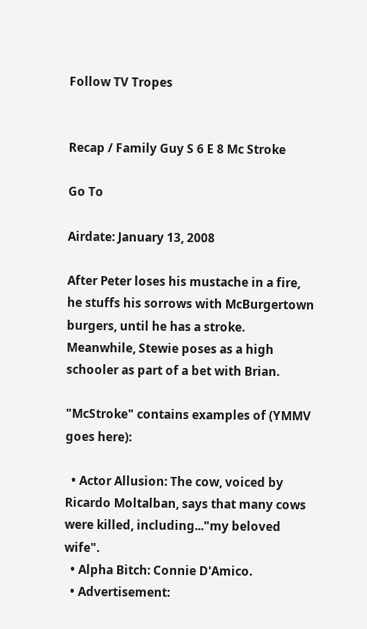Follow TV Tropes


Recap / Family Guy S 6 E 8 Mc Stroke

Go To

Airdate: January 13, 2008

After Peter loses his mustache in a fire, he stuffs his sorrows with McBurgertown burgers, until he has a stroke. Meanwhile, Stewie poses as a high schooler as part of a bet with Brian.

"McStroke" contains examples of (YMMV goes here):

  • Actor Allusion: The cow, voiced by Ricardo Moltalban, says that many cows were killed, including..."my beloved wife".
  • Alpha Bitch: Connie D'Amico.
  • Advertisement: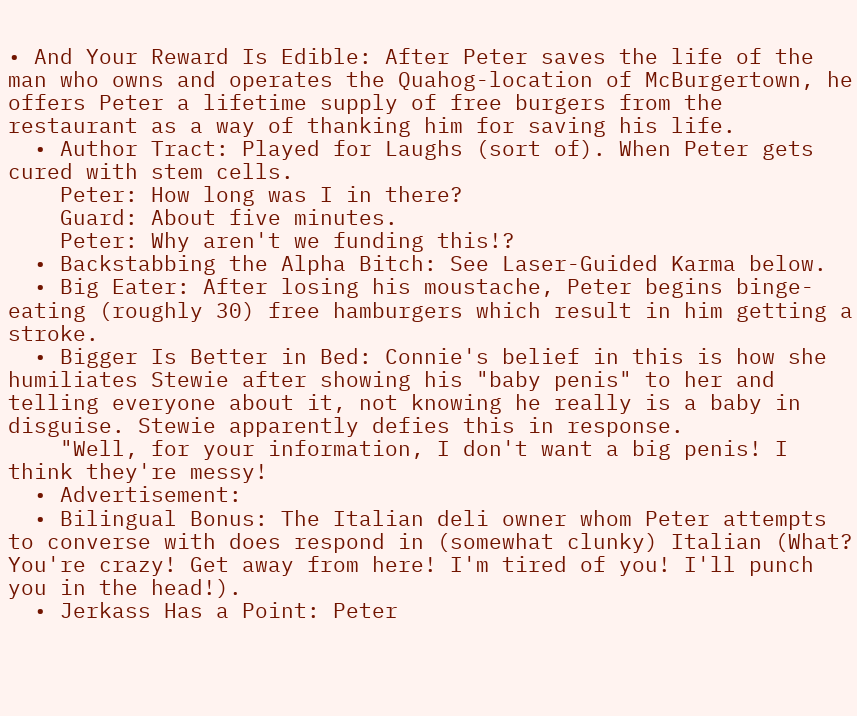• And Your Reward Is Edible: After Peter saves the life of the man who owns and operates the Quahog-location of McBurgertown, he offers Peter a lifetime supply of free burgers from the restaurant as a way of thanking him for saving his life.
  • Author Tract: Played for Laughs (sort of). When Peter gets cured with stem cells.
    Peter: How long was I in there?
    Guard: About five minutes.
    Peter: Why aren't we funding this!?
  • Backstabbing the Alpha Bitch: See Laser-Guided Karma below.
  • Big Eater: After losing his moustache, Peter begins binge-eating (roughly 30) free hamburgers which result in him getting a stroke.
  • Bigger Is Better in Bed: Connie's belief in this is how she humiliates Stewie after showing his "baby penis" to her and telling everyone about it, not knowing he really is a baby in disguise. Stewie apparently defies this in response.
    "Well, for your information, I don't want a big penis! I think they're messy!
  • Advertisement:
  • Bilingual Bonus: The Italian deli owner whom Peter attempts to converse with does respond in (somewhat clunky) Italian (What? You're crazy! Get away from here! I'm tired of you! I'll punch you in the head!).
  • Jerkass Has a Point: Peter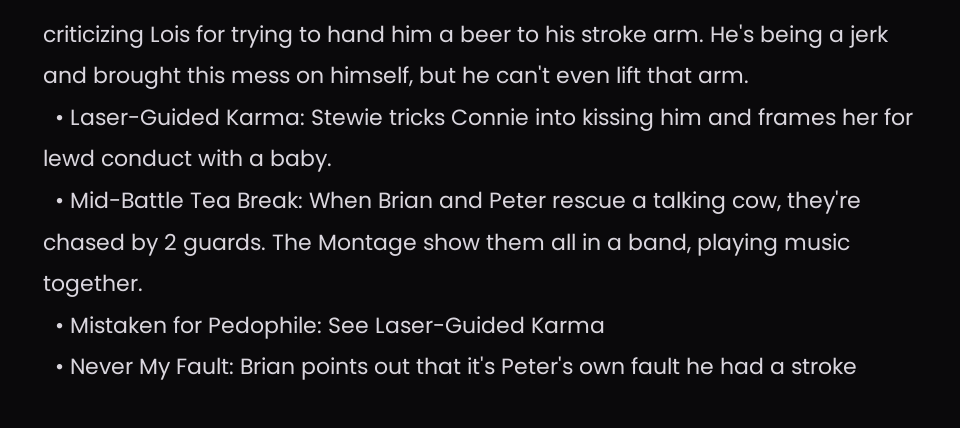criticizing Lois for trying to hand him a beer to his stroke arm. He's being a jerk and brought this mess on himself, but he can't even lift that arm.
  • Laser-Guided Karma: Stewie tricks Connie into kissing him and frames her for lewd conduct with a baby.
  • Mid-Battle Tea Break: When Brian and Peter rescue a talking cow, they're chased by 2 guards. The Montage show them all in a band, playing music together.
  • Mistaken for Pedophile: See Laser-Guided Karma
  • Never My Fault: Brian points out that it's Peter's own fault he had a stroke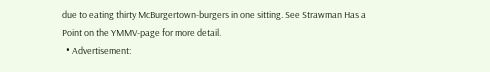due to eating thirty McBurgertown-burgers in one sitting. See Strawman Has a Point on the YMMV-page for more detail.
  • Advertisement: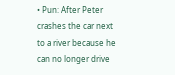• Pun: After Peter crashes the car next to a river because he can no longer drive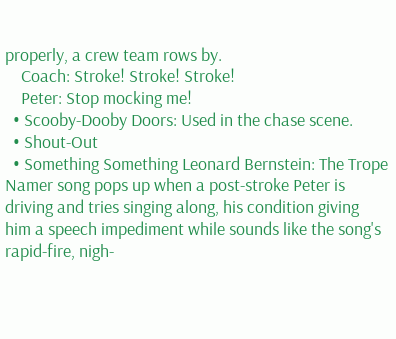properly, a crew team rows by.
    Coach: Stroke! Stroke! Stroke!
    Peter: Stop mocking me!
  • Scooby-Dooby Doors: Used in the chase scene.
  • Shout-Out
  • Something Something Leonard Bernstein: The Trope Namer song pops up when a post-stroke Peter is driving and tries singing along, his condition giving him a speech impediment while sounds like the song's rapid-fire, nigh-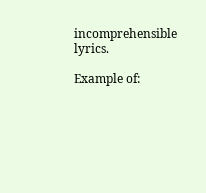incomprehensible lyrics.

Example of: